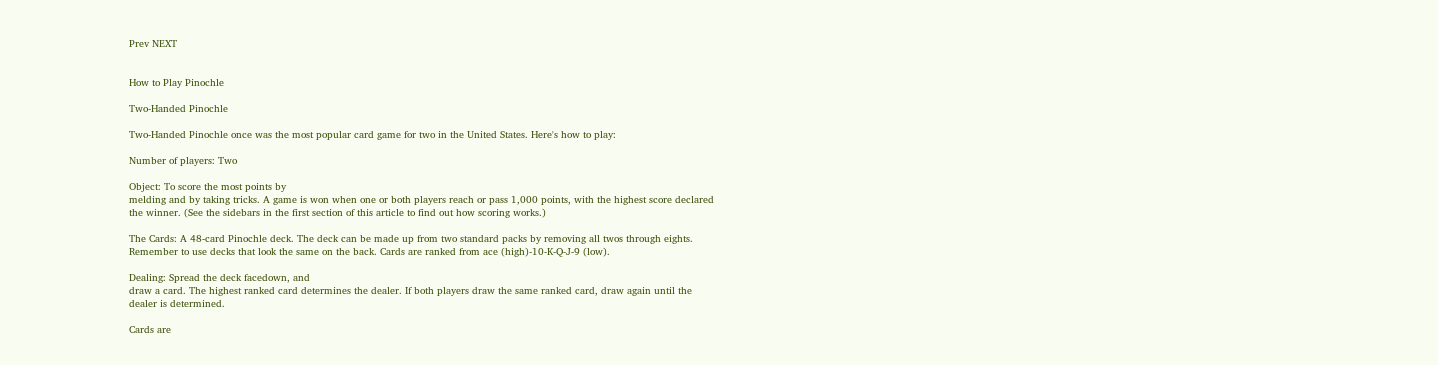Prev NEXT


How to Play Pinochle

Two-Handed Pinochle

Two-Handed Pinochle once was the most popular card game for two in the United States. Here's how to play:

Number of players: Two

Object: To score the most points by
melding and by taking tricks. A game is won when one or both players reach or pass 1,000 points, with the highest score declared the winner. (See the sidebars in the first section of this article to find out how scoring works.)

The Cards: A 48-card Pinochle deck. The deck can be made up from two standard packs by removing all twos through eights. Remember to use decks that look the same on the back. Cards are ranked from ace (high)-10-K-Q-J-9 (low).

Dealing: Spread the deck facedown, and
draw a card. The highest ranked card determines the dealer. If both players draw the same ranked card, draw again until the dealer is determined.

Cards are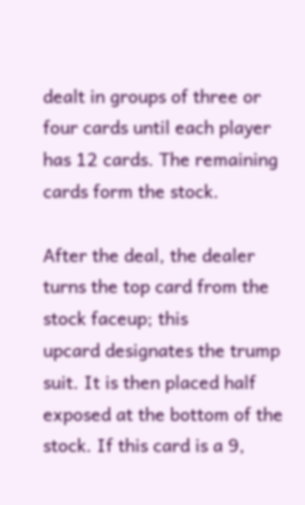dealt in groups of three or four cards until each player has 12 cards. The remaining cards form the stock.

After the deal, the dealer turns the top card from the stock faceup; this
upcard designates the trump suit. It is then placed half exposed at the bottom of the stock. If this card is a 9,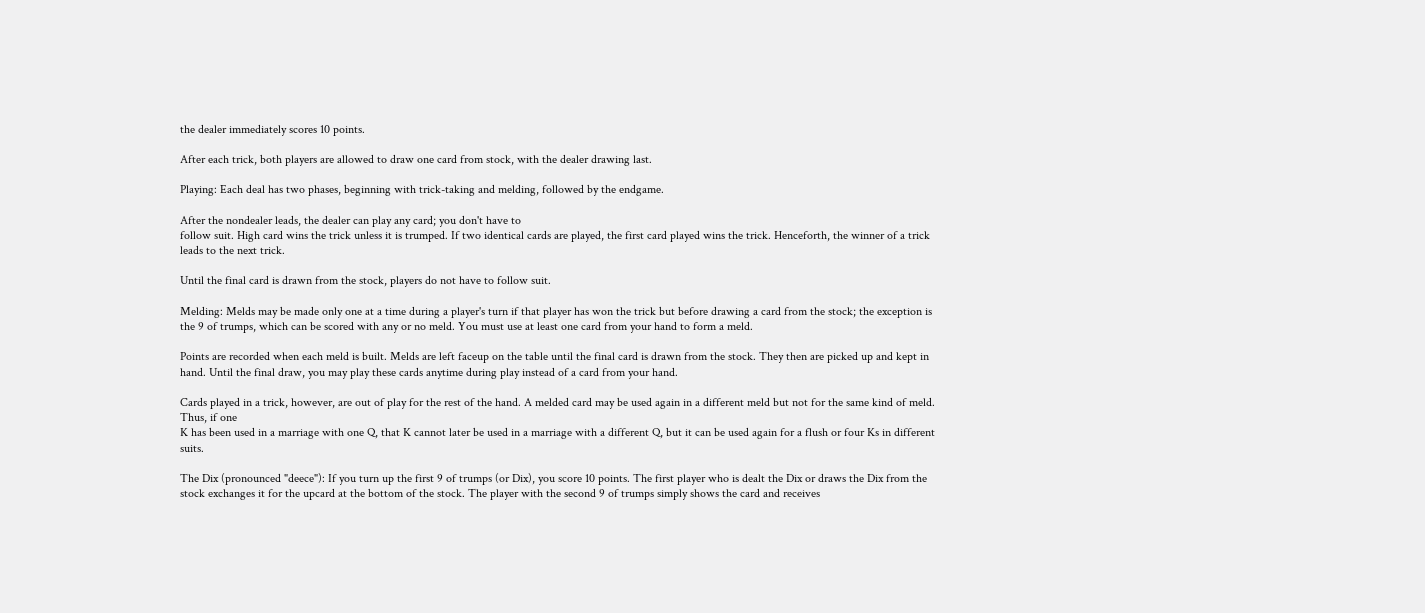the dealer immediately scores 10 points.

After each trick, both players are allowed to draw one card from stock, with the dealer drawing last.

Playing: Each deal has two phases, beginning with trick-taking and melding, followed by the endgame.

After the nondealer leads, the dealer can play any card; you don't have to
follow suit. High card wins the trick unless it is trumped. If two identical cards are played, the first card played wins the trick. Henceforth, the winner of a trick leads to the next trick.

Until the final card is drawn from the stock, players do not have to follow suit.

Melding: Melds may be made only one at a time during a player's turn if that player has won the trick but before drawing a card from the stock; the exception is the 9 of trumps, which can be scored with any or no meld. You must use at least one card from your hand to form a meld.

Points are recorded when each meld is built. Melds are left faceup on the table until the final card is drawn from the stock. They then are picked up and kept in
hand. Until the final draw, you may play these cards anytime during play instead of a card from your hand.

Cards played in a trick, however, are out of play for the rest of the hand. A melded card may be used again in a different meld but not for the same kind of meld. Thus, if one
K has been used in a marriage with one Q, that K cannot later be used in a marriage with a different Q, but it can be used again for a flush or four Ks in different suits.

The Dix (pronounced "deece"): If you turn up the first 9 of trumps (or Dix), you score 10 points. The first player who is dealt the Dix or draws the Dix from the stock exchanges it for the upcard at the bottom of the stock. The player with the second 9 of trumps simply shows the card and receives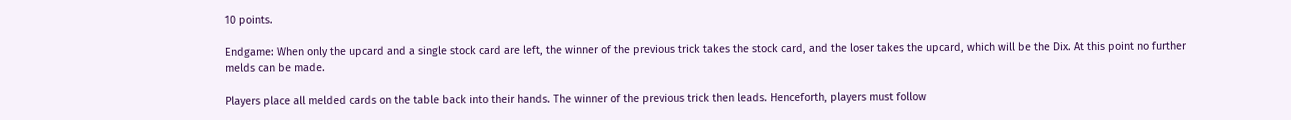10 points.

Endgame: When only the upcard and a single stock card are left, the winner of the previous trick takes the stock card, and the loser takes the upcard, which will be the Dix. At this point no further melds can be made.

Players place all melded cards on the table back into their hands. The winner of the previous trick then leads. Henceforth, players must follow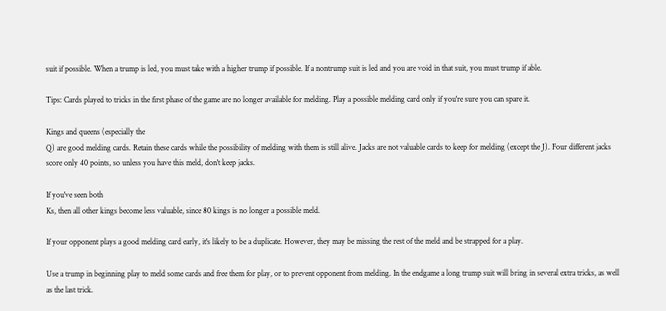suit if possible. When a trump is led, you must take with a higher trump if possible. If a nontrump suit is led and you are void in that suit, you must trump if able.

Tips: Cards played to tricks in the first phase of the game are no longer available for melding. Play a possible melding card only if you're sure you can spare it.

Kings and queens (especially the
Q) are good melding cards. Retain these cards while the possibility of melding with them is still alive. Jacks are not valuable cards to keep for melding (except the J). Four different jacks score only 40 points, so unless you have this meld, don't keep jacks.

If you've seen both
Ks, then all other kings become less valuable, since 80 kings is no longer a possible meld.

If your opponent plays a good melding card early, it's likely to be a duplicate. However, they may be missing the rest of the meld and be strapped for a play.

Use a trump in beginning play to meld some cards and free them for play, or to prevent opponent from melding. In the endgame a long trump suit will bring in several extra tricks, as well as the last trick.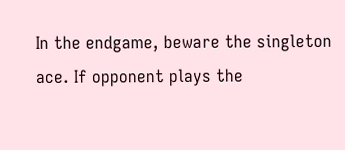In the endgame, beware the singleton ace. If opponent plays the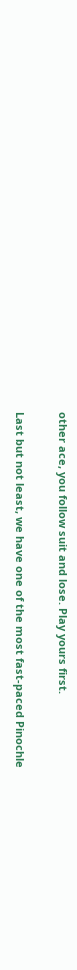other ace, you follow suit and lose. Play yours first.

Last but not least, we have one of the most fast-paced Pinochle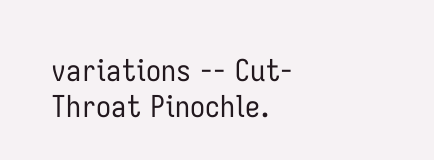variations -- Cut-Throat Pinochle.